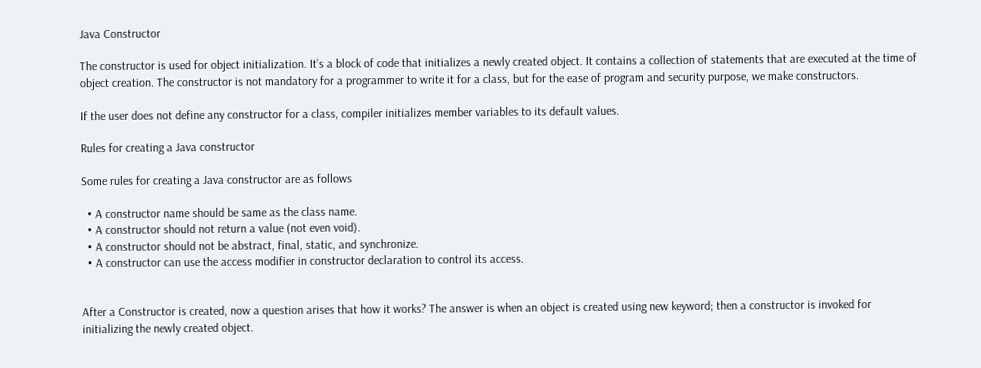Java Constructor

The constructor is used for object initialization. It’s a block of code that initializes a newly created object. It contains a collection of statements that are executed at the time of object creation. The constructor is not mandatory for a programmer to write it for a class, but for the ease of program and security purpose, we make constructors.

If the user does not define any constructor for a class, compiler initializes member variables to its default values.

Rules for creating a Java constructor

Some rules for creating a Java constructor are as follows

  • A constructor name should be same as the class name.
  • A constructor should not return a value (not even void).
  • A constructor should not be abstract, final, static, and synchronize.
  • A constructor can use the access modifier in constructor declaration to control its access.


After a Constructor is created, now a question arises that how it works? The answer is when an object is created using new keyword; then a constructor is invoked for initializing the newly created object.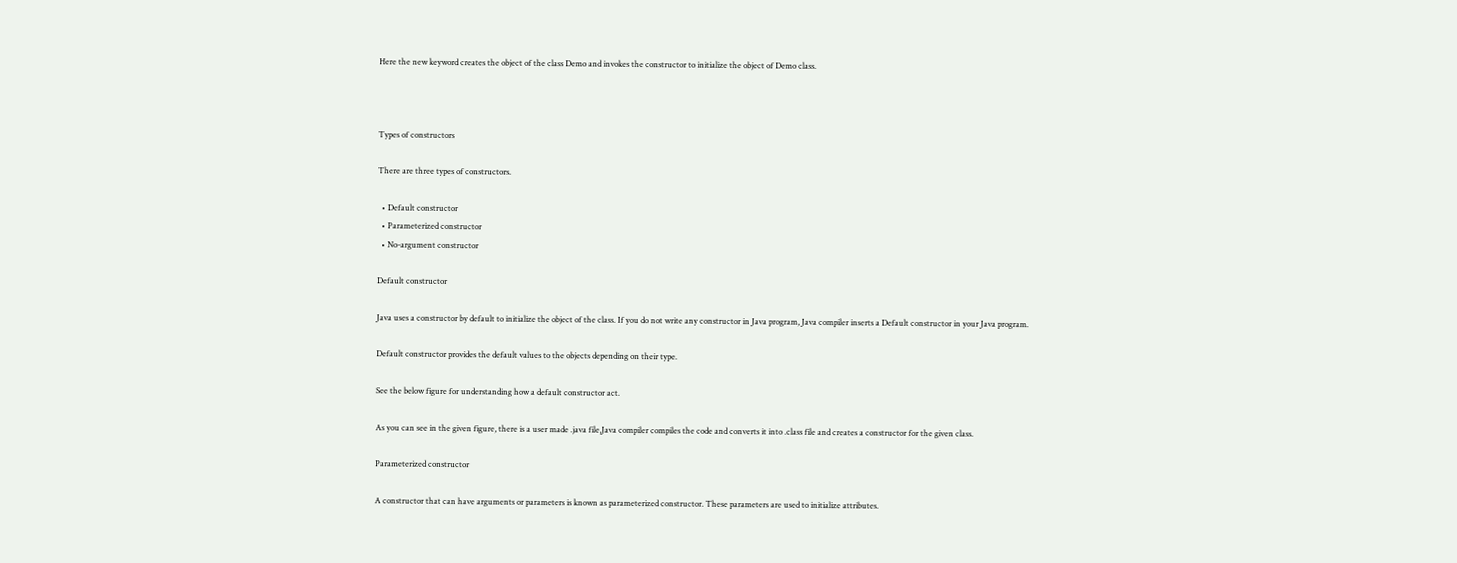Here the new keyword creates the object of the class Demo and invokes the constructor to initialize the object of Demo class.



Types of constructors

There are three types of constructors.

  • Default constructor
  • Parameterized constructor
  • No-argument constructor

Default constructor

Java uses a constructor by default to initialize the object of the class. If you do not write any constructor in Java program, Java compiler inserts a Default constructor in your Java program.

Default constructor provides the default values to the objects depending on their type.

See the below figure for understanding how a default constructor act.

As you can see in the given figure, there is a user made .java file,Java compiler compiles the code and converts it into .class file and creates a constructor for the given class.

Parameterized constructor

A constructor that can have arguments or parameters is known as parameterized constructor. These parameters are used to initialize attributes.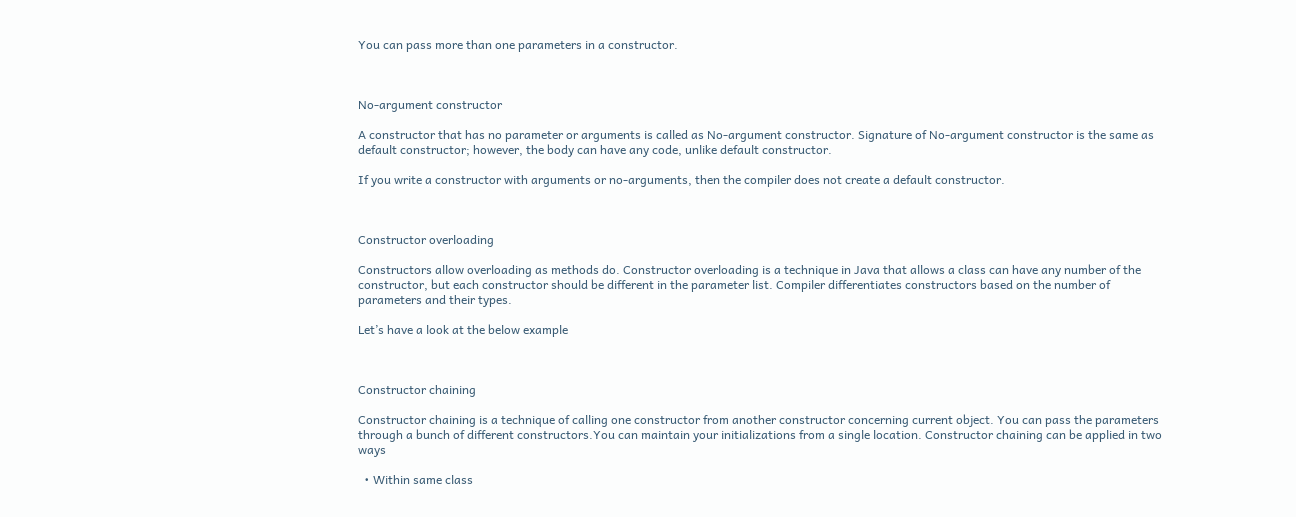You can pass more than one parameters in a constructor.



No-argument constructor

A constructor that has no parameter or arguments is called as No-argument constructor. Signature of No-argument constructor is the same as default constructor; however, the body can have any code, unlike default constructor.

If you write a constructor with arguments or no-arguments, then the compiler does not create a default constructor.



Constructor overloading

Constructors allow overloading as methods do. Constructor overloading is a technique in Java that allows a class can have any number of the constructor, but each constructor should be different in the parameter list. Compiler differentiates constructors based on the number of parameters and their types.

Let’s have a look at the below example



Constructor chaining

Constructor chaining is a technique of calling one constructor from another constructor concerning current object. You can pass the parameters through a bunch of different constructors.You can maintain your initializations from a single location. Constructor chaining can be applied in two ways

  • Within same class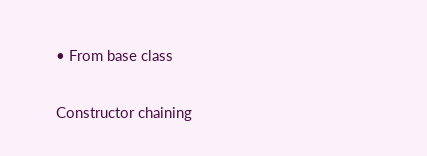• From base class

Constructor chaining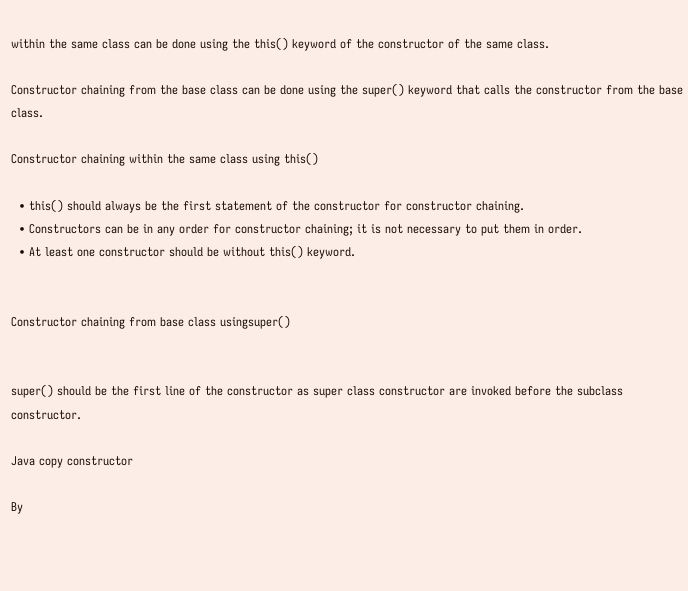within the same class can be done using the this() keyword of the constructor of the same class.

Constructor chaining from the base class can be done using the super() keyword that calls the constructor from the base class.

Constructor chaining within the same class using this()

  • this() should always be the first statement of the constructor for constructor chaining.
  • Constructors can be in any order for constructor chaining; it is not necessary to put them in order.
  • At least one constructor should be without this() keyword.


Constructor chaining from base class usingsuper()


super() should be the first line of the constructor as super class constructor are invoked before the subclass constructor.

Java copy constructor

By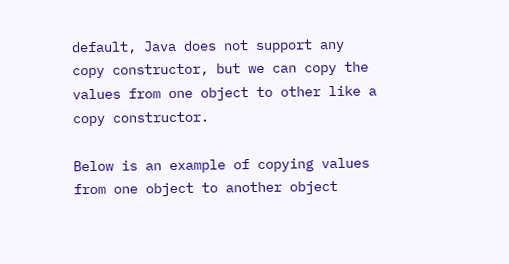default, Java does not support any copy constructor, but we can copy the values from one object to other like a copy constructor.

Below is an example of copying values from one object to another object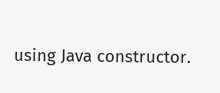using Java constructor.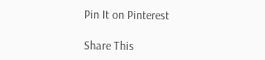Pin It on Pinterest

Share This